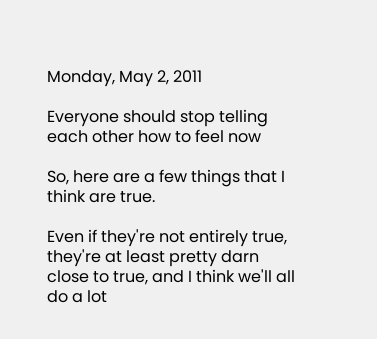Monday, May 2, 2011

Everyone should stop telling each other how to feel now

So, here are a few things that I think are true.

Even if they're not entirely true, they're at least pretty darn close to true, and I think we'll all do a lot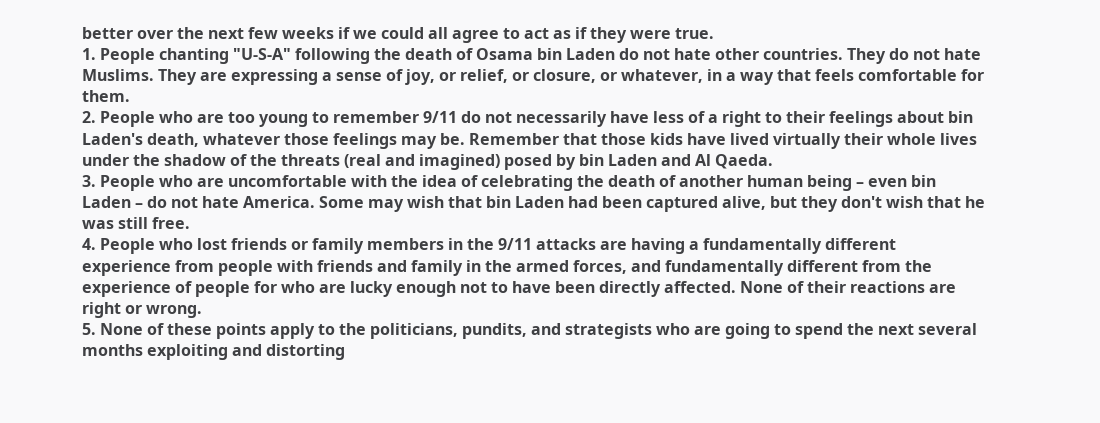better over the next few weeks if we could all agree to act as if they were true.
1. People chanting "U-S-A" following the death of Osama bin Laden do not hate other countries. They do not hate Muslims. They are expressing a sense of joy, or relief, or closure, or whatever, in a way that feels comfortable for them.
2. People who are too young to remember 9/11 do not necessarily have less of a right to their feelings about bin Laden's death, whatever those feelings may be. Remember that those kids have lived virtually their whole lives under the shadow of the threats (real and imagined) posed by bin Laden and Al Qaeda.
3. People who are uncomfortable with the idea of celebrating the death of another human being – even bin Laden – do not hate America. Some may wish that bin Laden had been captured alive, but they don't wish that he was still free.
4. People who lost friends or family members in the 9/11 attacks are having a fundamentally different experience from people with friends and family in the armed forces, and fundamentally different from the experience of people for who are lucky enough not to have been directly affected. None of their reactions are right or wrong.
5. None of these points apply to the politicians, pundits, and strategists who are going to spend the next several months exploiting and distorting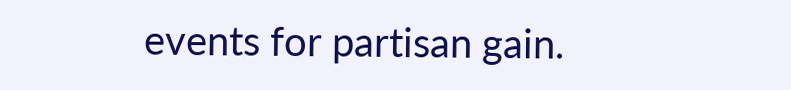events for partisan gain.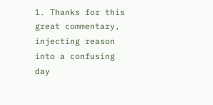1. Thanks for this great commentary, injecting reason into a confusing day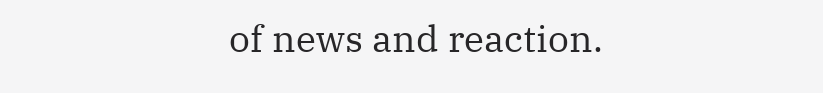of news and reaction.